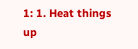1: 1. Heat things up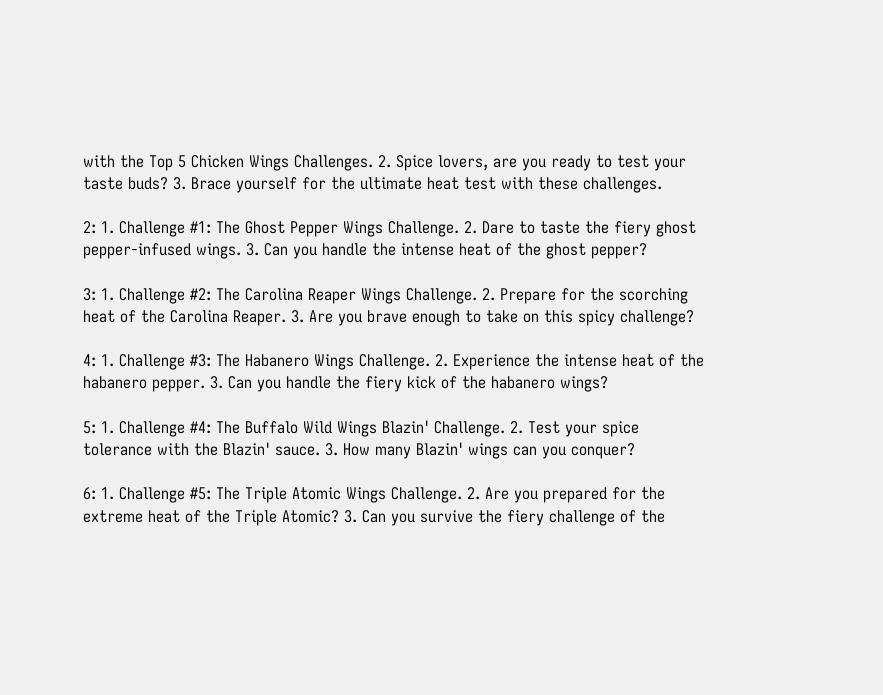with the Top 5 Chicken Wings Challenges. 2. Spice lovers, are you ready to test your taste buds? 3. Brace yourself for the ultimate heat test with these challenges.

2: 1. Challenge #1: The Ghost Pepper Wings Challenge. 2. Dare to taste the fiery ghost pepper-infused wings. 3. Can you handle the intense heat of the ghost pepper?

3: 1. Challenge #2: The Carolina Reaper Wings Challenge. 2. Prepare for the scorching heat of the Carolina Reaper. 3. Are you brave enough to take on this spicy challenge?

4: 1. Challenge #3: The Habanero Wings Challenge. 2. Experience the intense heat of the habanero pepper. 3. Can you handle the fiery kick of the habanero wings?

5: 1. Challenge #4: The Buffalo Wild Wings Blazin' Challenge. 2. Test your spice tolerance with the Blazin' sauce. 3. How many Blazin' wings can you conquer?

6: 1. Challenge #5: The Triple Atomic Wings Challenge. 2. Are you prepared for the extreme heat of the Triple Atomic? 3. Can you survive the fiery challenge of the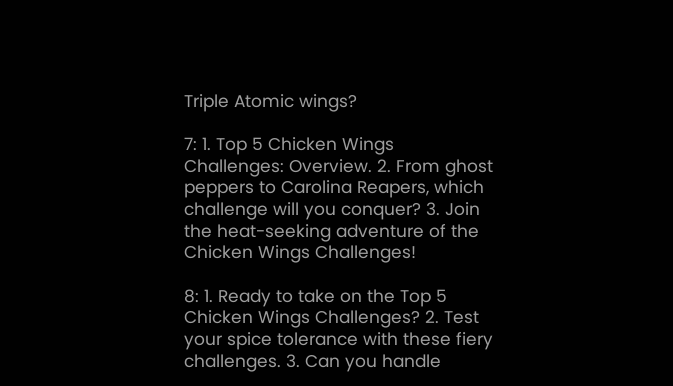Triple Atomic wings?

7: 1. Top 5 Chicken Wings Challenges: Overview. 2. From ghost peppers to Carolina Reapers, which challenge will you conquer? 3. Join the heat-seeking adventure of the Chicken Wings Challenges!

8: 1. Ready to take on the Top 5 Chicken Wings Challenges? 2. Test your spice tolerance with these fiery challenges. 3. Can you handle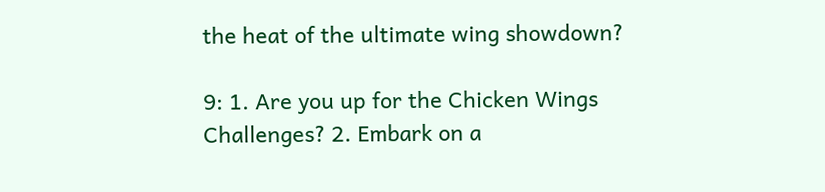the heat of the ultimate wing showdown?

9: 1. Are you up for the Chicken Wings Challenges? 2. Embark on a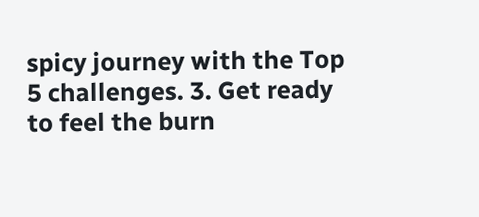spicy journey with the Top 5 challenges. 3. Get ready to feel the burn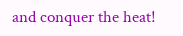and conquer the heat!